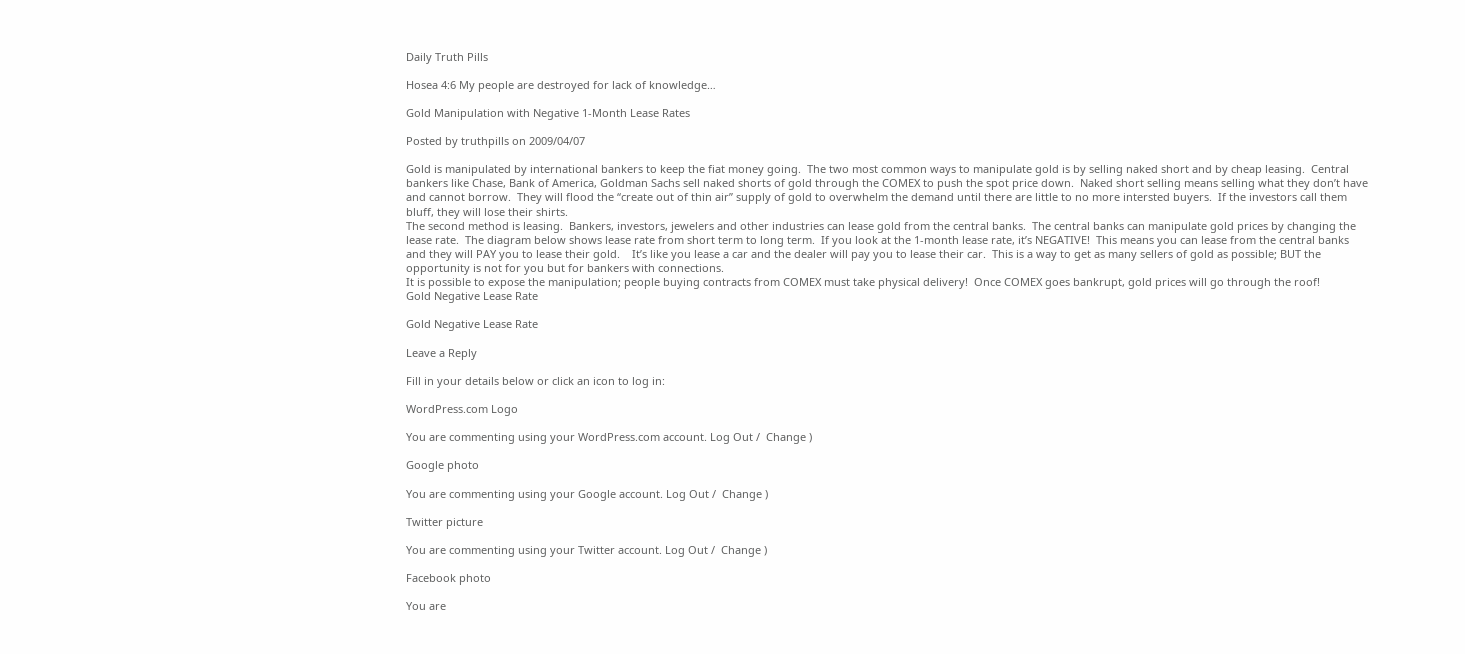Daily Truth Pills

Hosea 4:6 My people are destroyed for lack of knowledge…

Gold Manipulation with Negative 1-Month Lease Rates

Posted by truthpills on 2009/04/07

Gold is manipulated by international bankers to keep the fiat money going.  The two most common ways to manipulate gold is by selling naked short and by cheap leasing.  Central bankers like Chase, Bank of America, Goldman Sachs sell naked shorts of gold through the COMEX to push the spot price down.  Naked short selling means selling what they don’t have and cannot borrow.  They will flood the “create out of thin air” supply of gold to overwhelm the demand until there are little to no more intersted buyers.  If the investors call them bluff, they will lose their shirts.
The second method is leasing.  Bankers, investors, jewelers and other industries can lease gold from the central banks.  The central banks can manipulate gold prices by changing the lease rate.  The diagram below shows lease rate from short term to long term.  If you look at the 1-month lease rate, it’s NEGATIVE!  This means you can lease from the central banks and they will PAY you to lease their gold.    It’s like you lease a car and the dealer will pay you to lease their car.  This is a way to get as many sellers of gold as possible; BUT the opportunity is not for you but for bankers with connections.
It is possible to expose the manipulation; people buying contracts from COMEX must take physical delivery!  Once COMEX goes bankrupt, gold prices will go through the roof!
Gold Negative Lease Rate

Gold Negative Lease Rate

Leave a Reply

Fill in your details below or click an icon to log in:

WordPress.com Logo

You are commenting using your WordPress.com account. Log Out /  Change )

Google photo

You are commenting using your Google account. Log Out /  Change )

Twitter picture

You are commenting using your Twitter account. Log Out /  Change )

Facebook photo

You are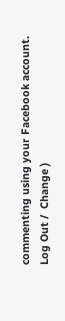commenting using your Facebook account. Log Out /  Change )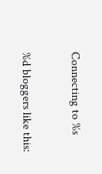Connecting to %s

%d bloggers like this: